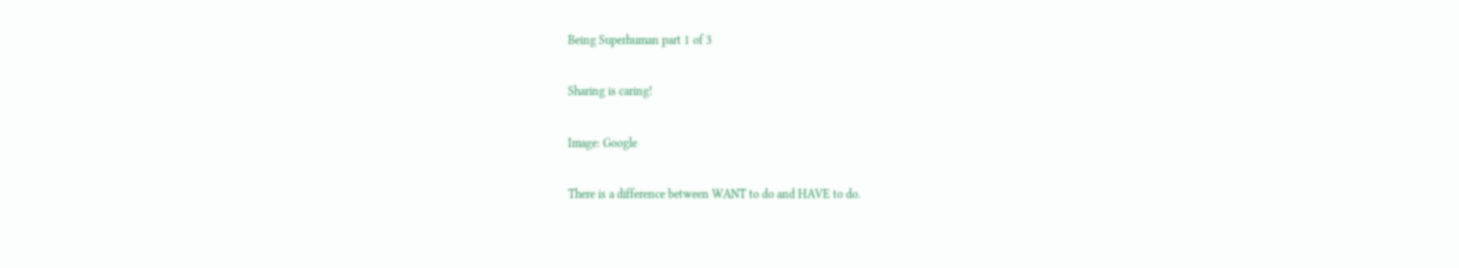Being Superhuman part 1 of 3

Sharing is caring!

Image: Google

There is a difference between WANT to do and HAVE to do.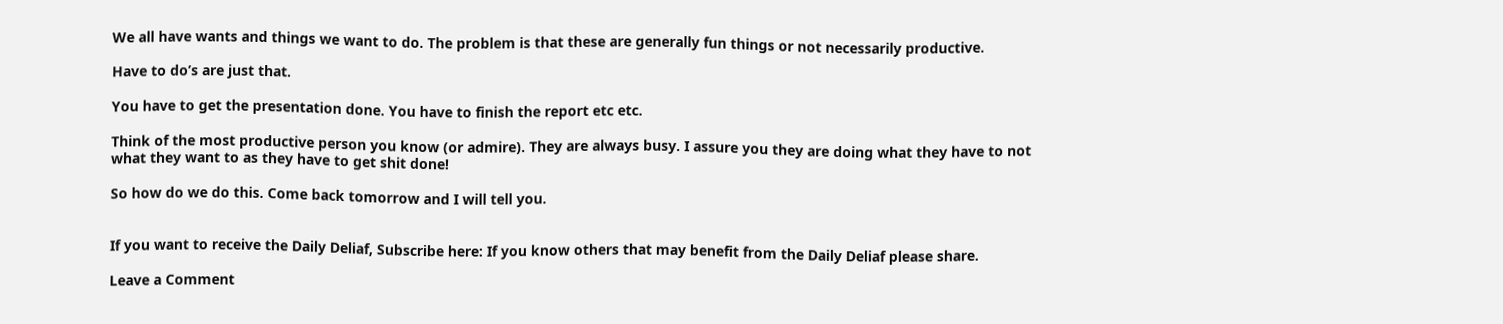We all have wants and things we want to do. The problem is that these are generally fun things or not necessarily productive.

Have to do’s are just that.

You have to get the presentation done. You have to finish the report etc etc.

Think of the most productive person you know (or admire). They are always busy. I assure you they are doing what they have to not what they want to as they have to get shit done!

So how do we do this. Come back tomorrow and I will tell you.


If you want to receive the Daily Deliaf, Subscribe here: If you know others that may benefit from the Daily Deliaf please share.

Leave a Comment